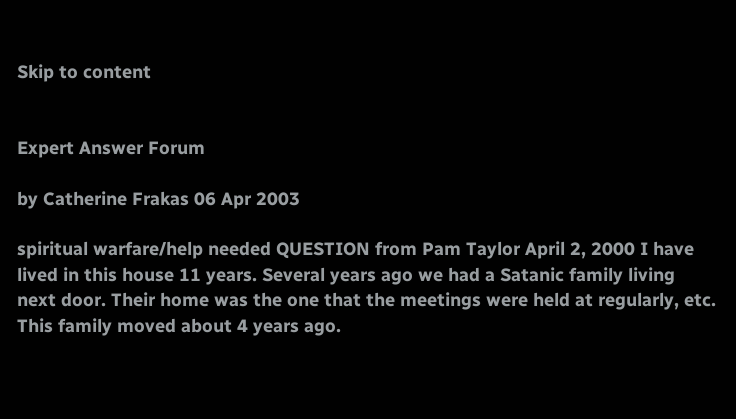Skip to content


Expert Answer Forum

by Catherine Frakas 06 Apr 2003

spiritual warfare/help needed QUESTION from Pam Taylor April 2, 2000 I have lived in this house 11 years. Several years ago we had a Satanic family living next door. Their home was the one that the meetings were held at regularly, etc. This family moved about 4 years ago.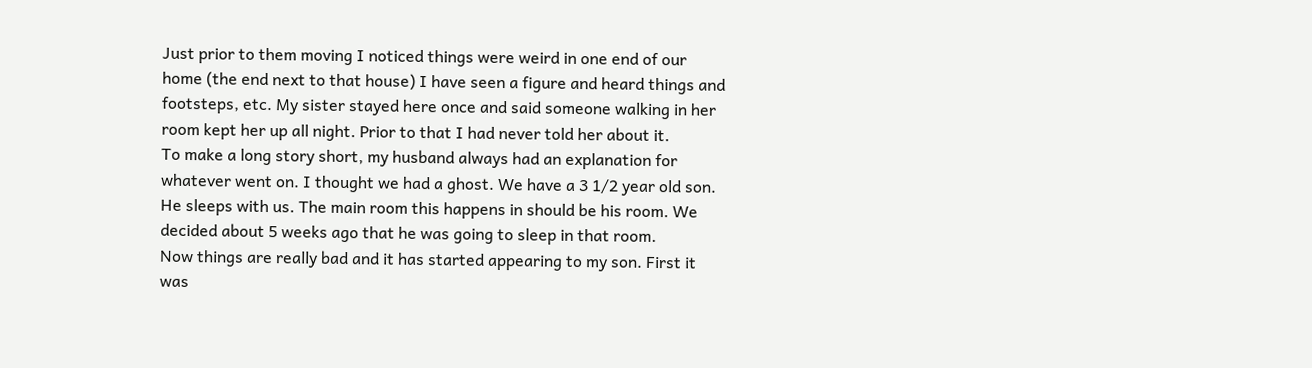Just prior to them moving I noticed things were weird in one end of our home (the end next to that house) I have seen a figure and heard things and footsteps, etc. My sister stayed here once and said someone walking in her room kept her up all night. Prior to that I had never told her about it.
To make a long story short, my husband always had an explanation for whatever went on. I thought we had a ghost. We have a 3 1/2 year old son. He sleeps with us. The main room this happens in should be his room. We decided about 5 weeks ago that he was going to sleep in that room.
Now things are really bad and it has started appearing to my son. First it was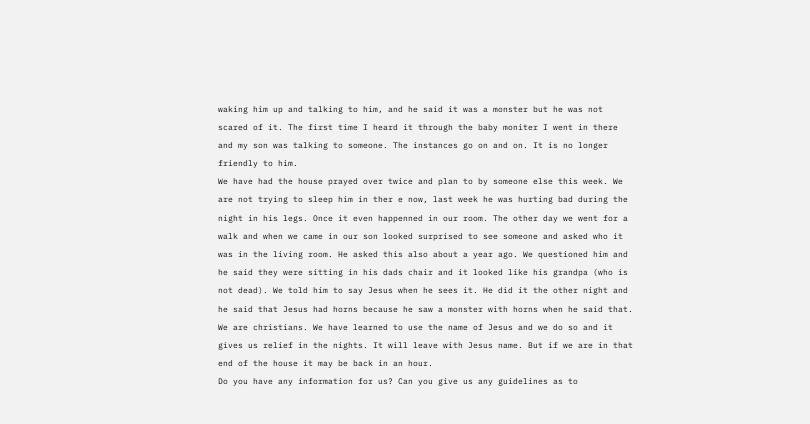waking him up and talking to him, and he said it was a monster but he was not scared of it. The first time I heard it through the baby moniter I went in there and my son was talking to someone. The instances go on and on. It is no longer friendly to him.
We have had the house prayed over twice and plan to by someone else this week. We are not trying to sleep him in ther e now, last week he was hurting bad during the night in his legs. Once it even happenned in our room. The other day we went for a walk and when we came in our son looked surprised to see someone and asked who it was in the living room. He asked this also about a year ago. We questioned him and he said they were sitting in his dads chair and it looked like his grandpa (who is not dead). We told him to say Jesus when he sees it. He did it the other night and he said that Jesus had horns because he saw a monster with horns when he said that.
We are christians. We have learned to use the name of Jesus and we do so and it gives us relief in the nights. It will leave with Jesus name. But if we are in that end of the house it may be back in an hour.
Do you have any information for us? Can you give us any guidelines as to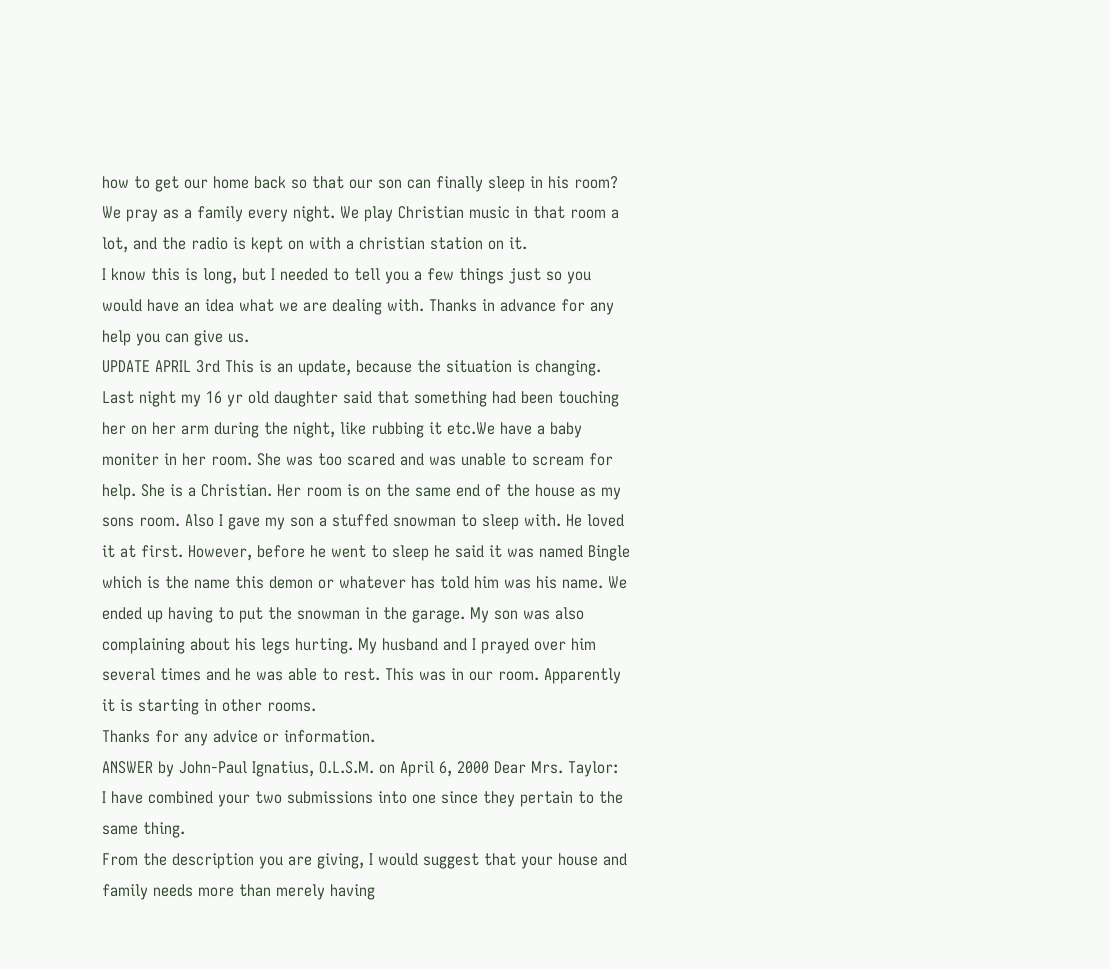how to get our home back so that our son can finally sleep in his room? We pray as a family every night. We play Christian music in that room a lot, and the radio is kept on with a christian station on it.
I know this is long, but I needed to tell you a few things just so you would have an idea what we are dealing with. Thanks in advance for any help you can give us.
UPDATE APRIL 3rd This is an update, because the situation is changing. Last night my 16 yr old daughter said that something had been touching her on her arm during the night, like rubbing it etc.We have a baby moniter in her room. She was too scared and was unable to scream for help. She is a Christian. Her room is on the same end of the house as my sons room. Also I gave my son a stuffed snowman to sleep with. He loved it at first. However, before he went to sleep he said it was named Bingle which is the name this demon or whatever has told him was his name. We ended up having to put the snowman in the garage. My son was also complaining about his legs hurting. My husband and I prayed over him several times and he was able to rest. This was in our room. Apparently it is starting in other rooms.
Thanks for any advice or information.
ANSWER by John-Paul Ignatius, O.L.S.M. on April 6, 2000 Dear Mrs. Taylor:
I have combined your two submissions into one since they pertain to the same thing.
From the description you are giving, I would suggest that your house and family needs more than merely having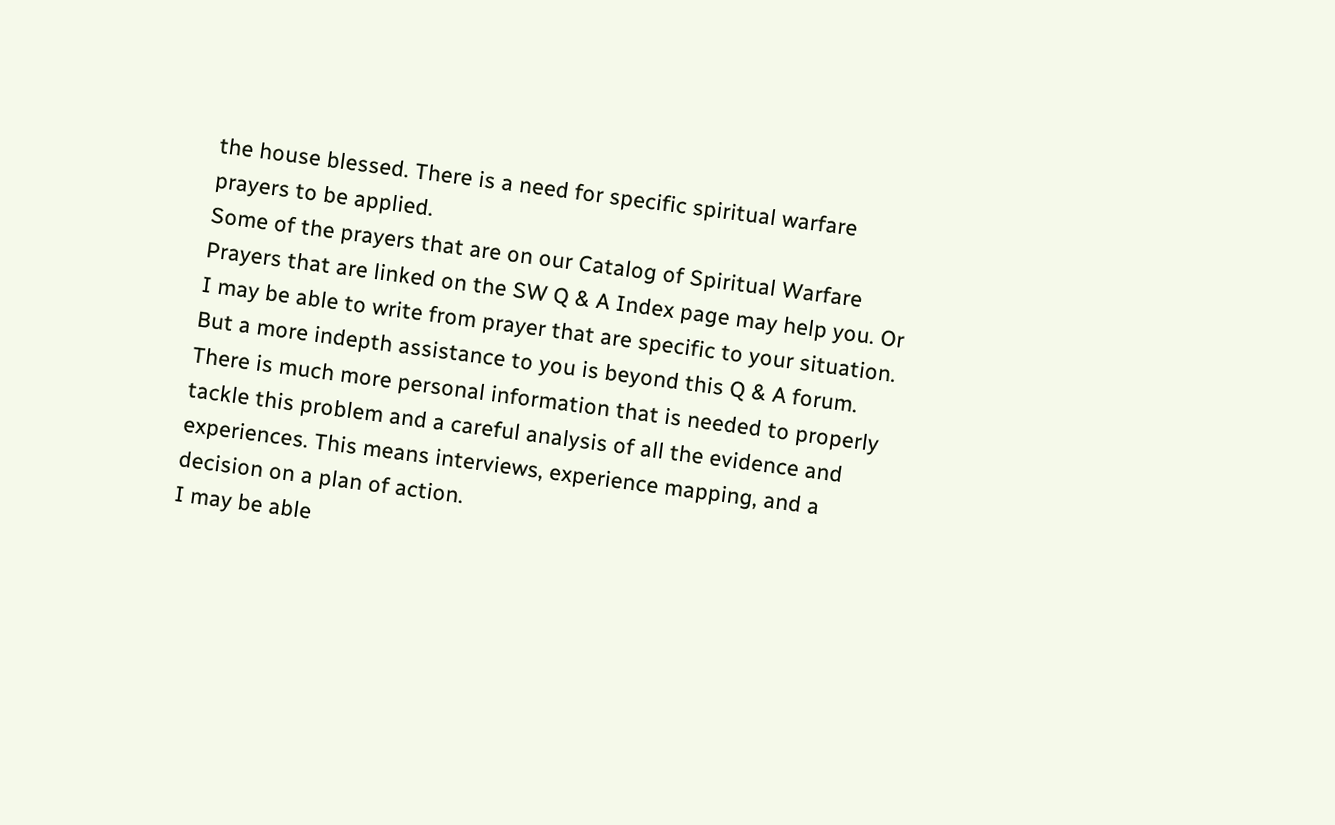the house blessed. There is a need for specific spiritual warfare prayers to be applied.
Some of the prayers that are on our Catalog of Spiritual Warfare Prayers that are linked on the SW Q & A Index page may help you. Or I may be able to write from prayer that are specific to your situation.
But a more indepth assistance to you is beyond this Q & A forum. There is much more personal information that is needed to properly tackle this problem and a careful analysis of all the evidence and experiences. This means interviews, experience mapping, and a decision on a plan of action.
I may be able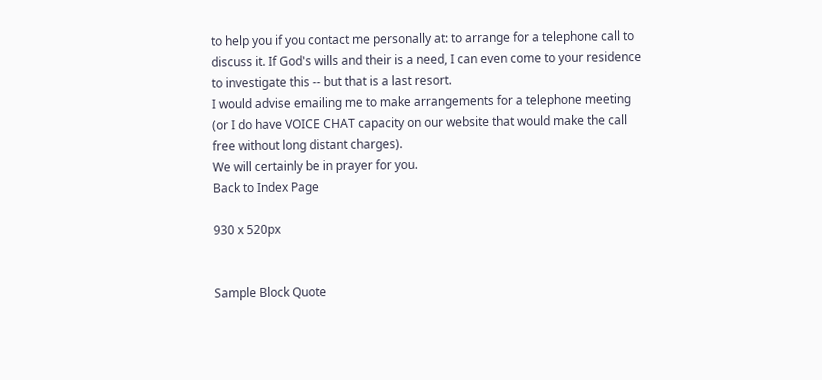to help you if you contact me personally at: to arrange for a telephone call to discuss it. If God's wills and their is a need, I can even come to your residence to investigate this -- but that is a last resort.
I would advise emailing me to make arrangements for a telephone meeting (or I do have VOICE CHAT capacity on our website that would make the call free without long distant charges).
We will certainly be in prayer for you.
Back to Index Page

930 x 520px


Sample Block Quote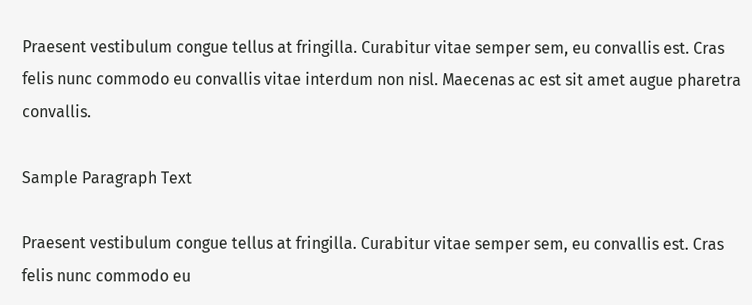Praesent vestibulum congue tellus at fringilla. Curabitur vitae semper sem, eu convallis est. Cras felis nunc commodo eu convallis vitae interdum non nisl. Maecenas ac est sit amet augue pharetra convallis.

Sample Paragraph Text

Praesent vestibulum congue tellus at fringilla. Curabitur vitae semper sem, eu convallis est. Cras felis nunc commodo eu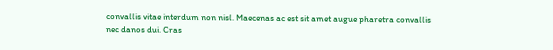convallis vitae interdum non nisl. Maecenas ac est sit amet augue pharetra convallis nec danos dui. Cras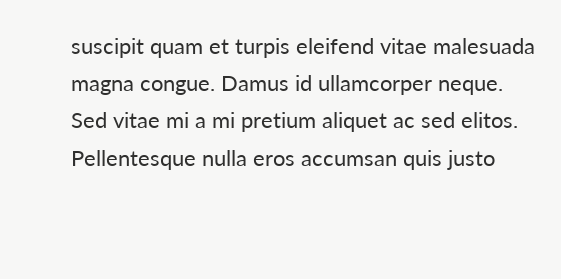suscipit quam et turpis eleifend vitae malesuada magna congue. Damus id ullamcorper neque. Sed vitae mi a mi pretium aliquet ac sed elitos. Pellentesque nulla eros accumsan quis justo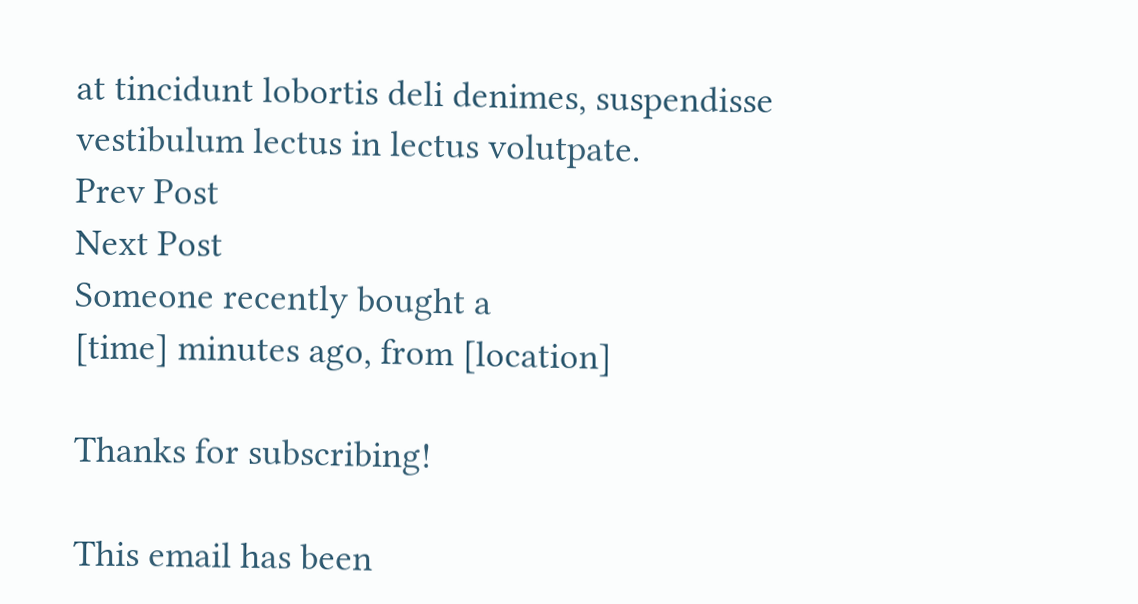at tincidunt lobortis deli denimes, suspendisse vestibulum lectus in lectus volutpate.
Prev Post
Next Post
Someone recently bought a
[time] minutes ago, from [location]

Thanks for subscribing!

This email has been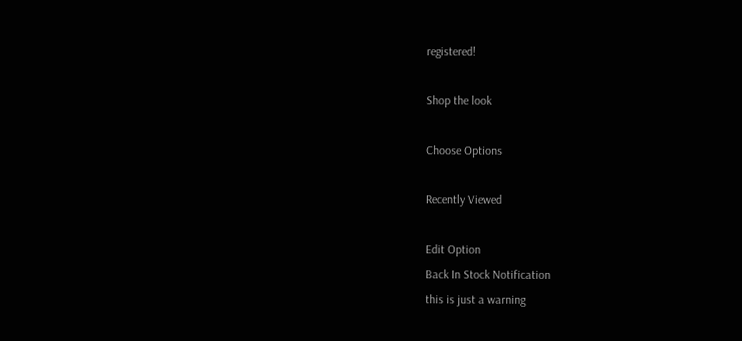registered!

Shop the look

Choose Options

Recently Viewed

Edit Option
Back In Stock Notification
this is just a warning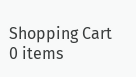Shopping Cart
0 items